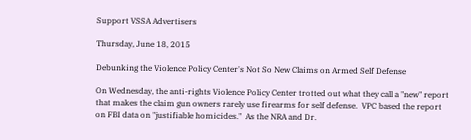Support VSSA Advertisers

Thursday, June 18, 2015

Debunking the Violence Policy Center's Not So New Claims on Armed Self Defense

On Wednesday, the anti-rights Violence Policy Center trotted out what they call a "new" report that makes the claim gun owners rarely use firearms for self defense.  VPC based the report on FBI data on "justifiable homicides."  As the NRA and Dr.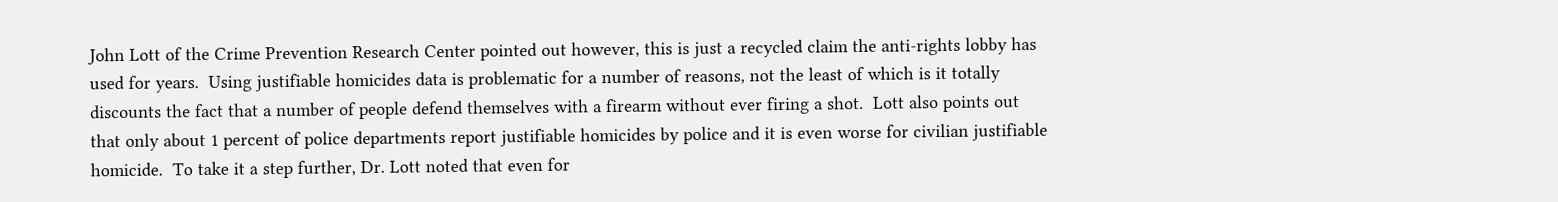John Lott of the Crime Prevention Research Center pointed out however, this is just a recycled claim the anti-rights lobby has used for years.  Using justifiable homicides data is problematic for a number of reasons, not the least of which is it totally discounts the fact that a number of people defend themselves with a firearm without ever firing a shot.  Lott also points out that only about 1 percent of police departments report justifiable homicides by police and it is even worse for civilian justifiable homicide.  To take it a step further, Dr. Lott noted that even for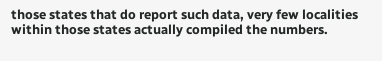those states that do report such data, very few localities within those states actually compiled the numbers.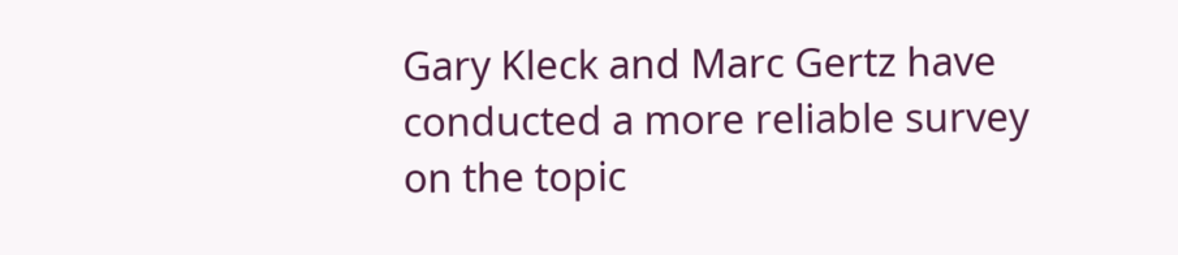Gary Kleck and Marc Gertz have conducted a more reliable survey on the topic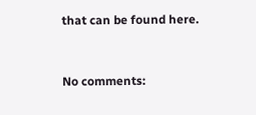that can be found here.


No comments: